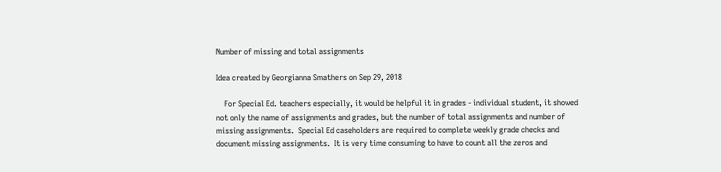Number of missing and total assignments

Idea created by Georgianna Smathers on Sep 29, 2018

    For Special Ed. teachers especially, it would be helpful it in grades - individual student, it showed not only the name of assignments and grades, but the number of total assignments and number of missing assignments.  Special Ed caseholders are required to complete weekly grade checks and document missing assignments.  It is very time consuming to have to count all the zeros and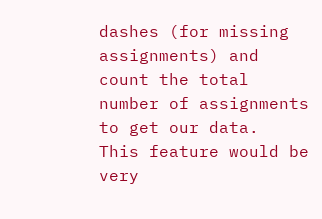dashes (for missing assignments) and count the total number of assignments to get our data.  This feature would be very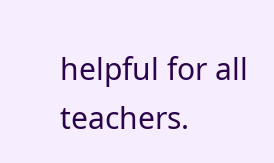helpful for all teachers.